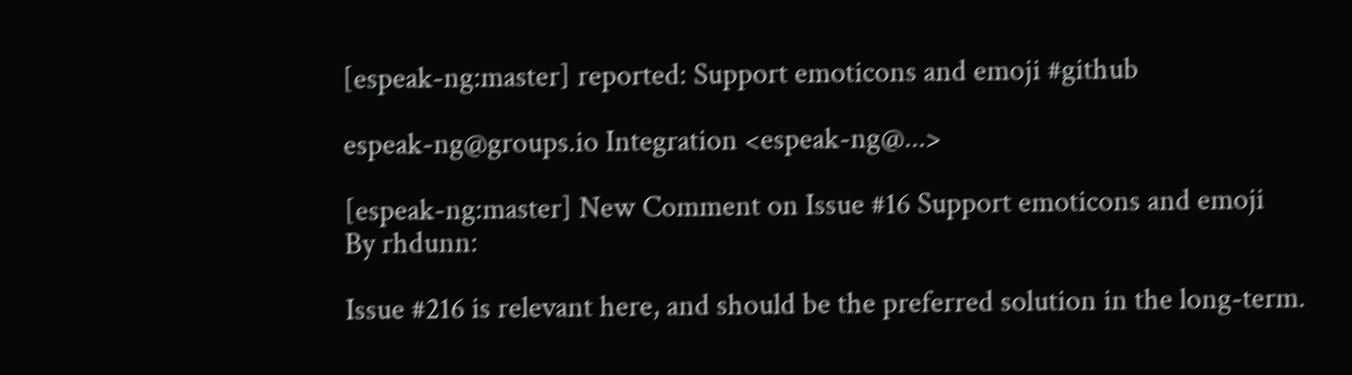[espeak-ng:master] reported: Support emoticons and emoji #github

espeak-ng@groups.io Integration <espeak-ng@...>

[espeak-ng:master] New Comment on Issue #16 Support emoticons and emoji
By rhdunn:

Issue #216 is relevant here, and should be the preferred solution in the long-term.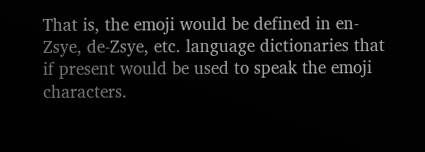That is, the emoji would be defined in en-Zsye, de-Zsye, etc. language dictionaries that if present would be used to speak the emoji characters.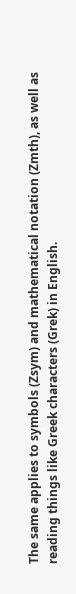The same applies to symbols (Zsym) and mathematical notation (Zmth), as well as reading things like Greek characters (Grek) in English.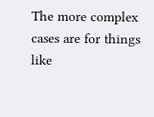The more complex cases are for things like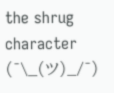the shrug character (¯\_(ツ)_/¯)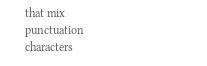that mix punctuation characters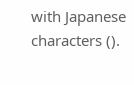with Japanese characters ().